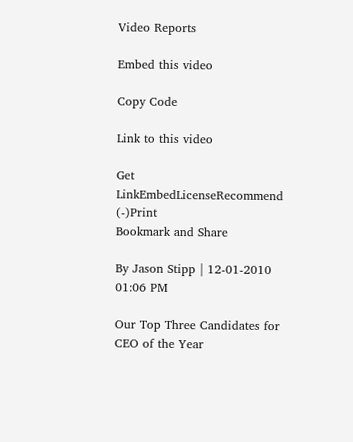Video Reports

Embed this video

Copy Code

Link to this video

Get LinkEmbedLicenseRecommend (-)Print
Bookmark and Share

By Jason Stipp | 12-01-2010 01:06 PM

Our Top Three Candidates for CEO of the Year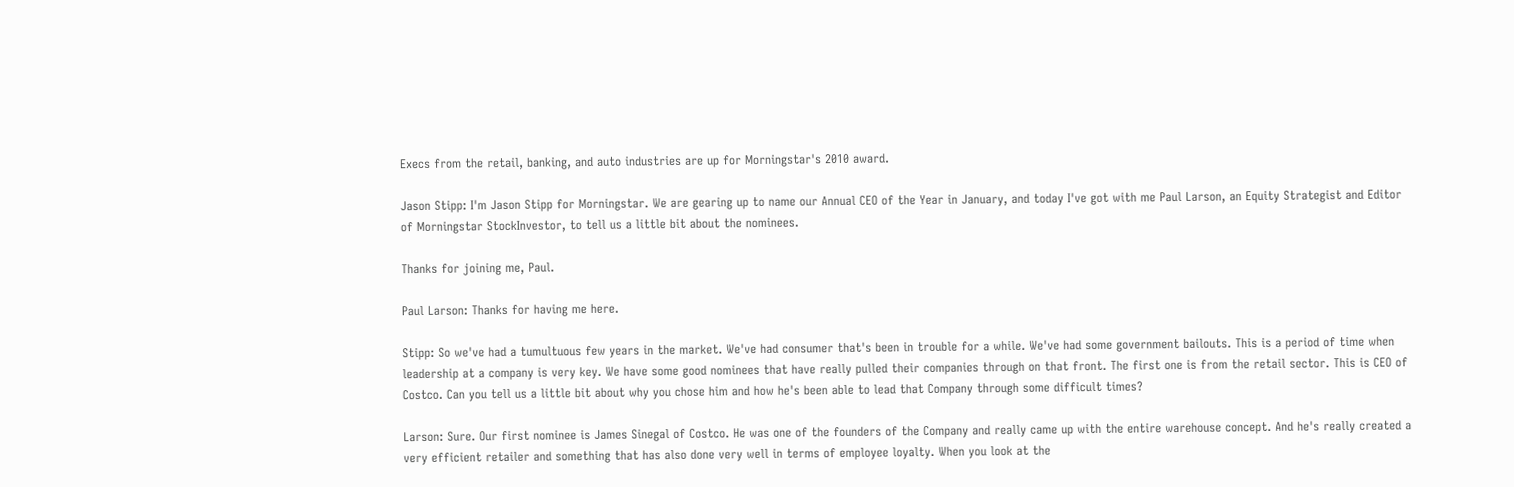Execs from the retail, banking, and auto industries are up for Morningstar's 2010 award.

Jason Stipp: I'm Jason Stipp for Morningstar. We are gearing up to name our Annual CEO of the Year in January, and today I've got with me Paul Larson, an Equity Strategist and Editor of Morningstar StockInvestor, to tell us a little bit about the nominees.

Thanks for joining me, Paul.

Paul Larson: Thanks for having me here.

Stipp: So we've had a tumultuous few years in the market. We've had consumer that's been in trouble for a while. We've had some government bailouts. This is a period of time when leadership at a company is very key. We have some good nominees that have really pulled their companies through on that front. The first one is from the retail sector. This is CEO of Costco. Can you tell us a little bit about why you chose him and how he's been able to lead that Company through some difficult times?

Larson: Sure. Our first nominee is James Sinegal of Costco. He was one of the founders of the Company and really came up with the entire warehouse concept. And he's really created a very efficient retailer and something that has also done very well in terms of employee loyalty. When you look at the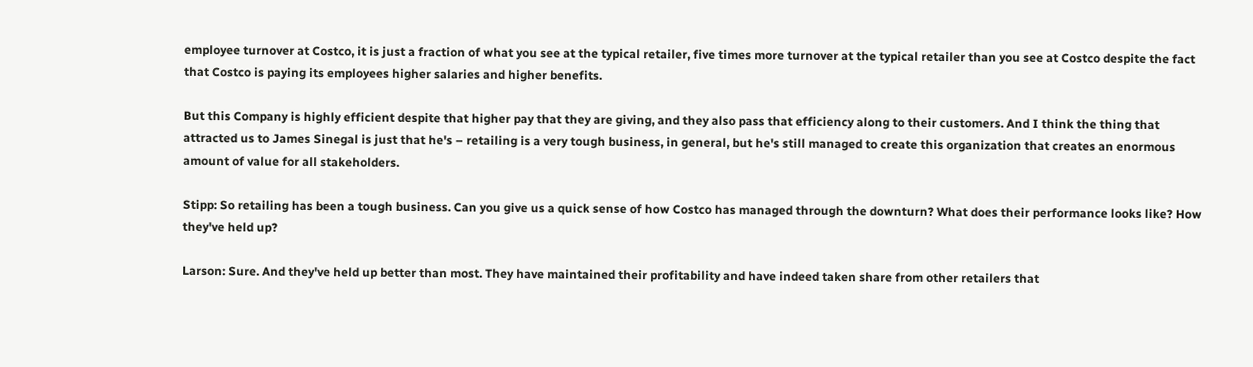employee turnover at Costco, it is just a fraction of what you see at the typical retailer, five times more turnover at the typical retailer than you see at Costco despite the fact that Costco is paying its employees higher salaries and higher benefits.

But this Company is highly efficient despite that higher pay that they are giving, and they also pass that efficiency along to their customers. And I think the thing that attracted us to James Sinegal is just that he's – retailing is a very tough business, in general, but he's still managed to create this organization that creates an enormous amount of value for all stakeholders.

Stipp: So retailing has been a tough business. Can you give us a quick sense of how Costco has managed through the downturn? What does their performance looks like? How they've held up?

Larson: Sure. And they've held up better than most. They have maintained their profitability and have indeed taken share from other retailers that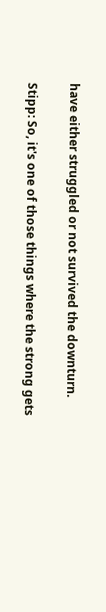have either struggled or not survived the downturn.

Stipp: So, it's one of those things where the strong gets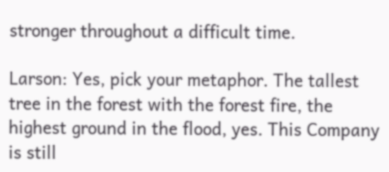stronger throughout a difficult time.

Larson: Yes, pick your metaphor. The tallest tree in the forest with the forest fire, the highest ground in the flood, yes. This Company is still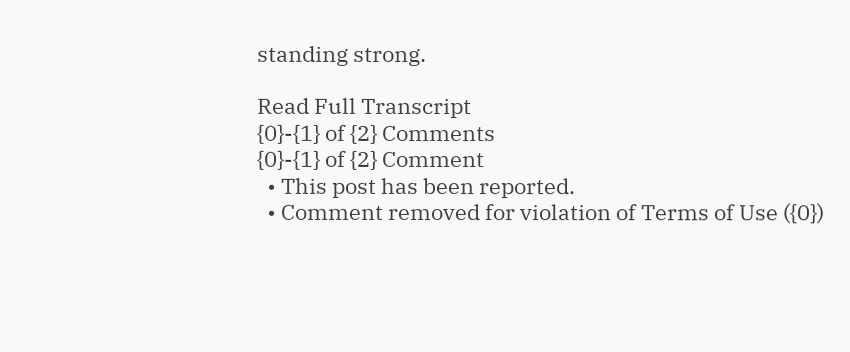standing strong.

Read Full Transcript
{0}-{1} of {2} Comments
{0}-{1} of {2} Comment
  • This post has been reported.
  • Comment removed for violation of Terms of Use ({0})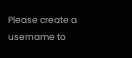Please create a username to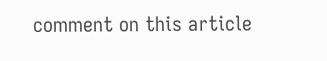comment on this article